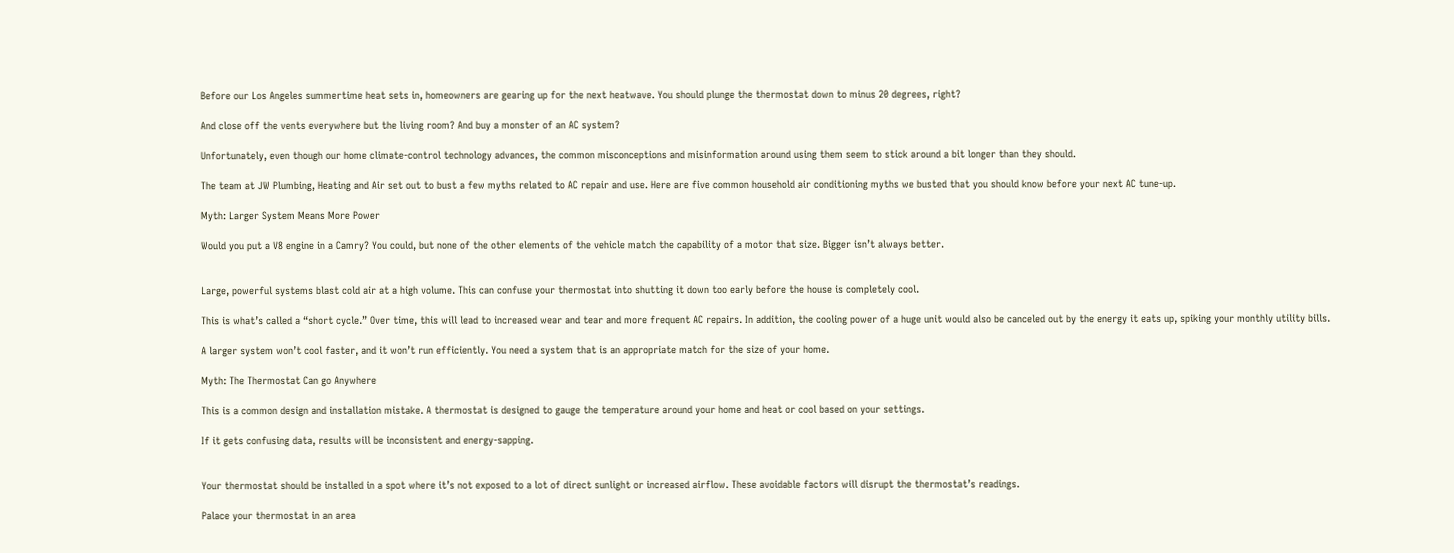Before our Los Angeles summertime heat sets in, homeowners are gearing up for the next heatwave. You should plunge the thermostat down to minus 20 degrees, right?

And close off the vents everywhere but the living room? And buy a monster of an AC system?

Unfortunately, even though our home climate-control technology advances, the common misconceptions and misinformation around using them seem to stick around a bit longer than they should.

The team at JW Plumbing, Heating and Air set out to bust a few myths related to AC repair and use. Here are five common household air conditioning myths we busted that you should know before your next AC tune-up.

Myth: Larger System Means More Power

Would you put a V8 engine in a Camry? You could, but none of the other elements of the vehicle match the capability of a motor that size. Bigger isn’t always better.


Large, powerful systems blast cold air at a high volume. This can confuse your thermostat into shutting it down too early before the house is completely cool.

This is what’s called a “short cycle.” Over time, this will lead to increased wear and tear and more frequent AC repairs. In addition, the cooling power of a huge unit would also be canceled out by the energy it eats up, spiking your monthly utility bills.

A larger system won’t cool faster, and it won’t run efficiently. You need a system that is an appropriate match for the size of your home.

Myth: The Thermostat Can go Anywhere

This is a common design and installation mistake. A thermostat is designed to gauge the temperature around your home and heat or cool based on your settings.

If it gets confusing data, results will be inconsistent and energy-sapping.


Your thermostat should be installed in a spot where it’s not exposed to a lot of direct sunlight or increased airflow. These avoidable factors will disrupt the thermostat’s readings.

Palace your thermostat in an area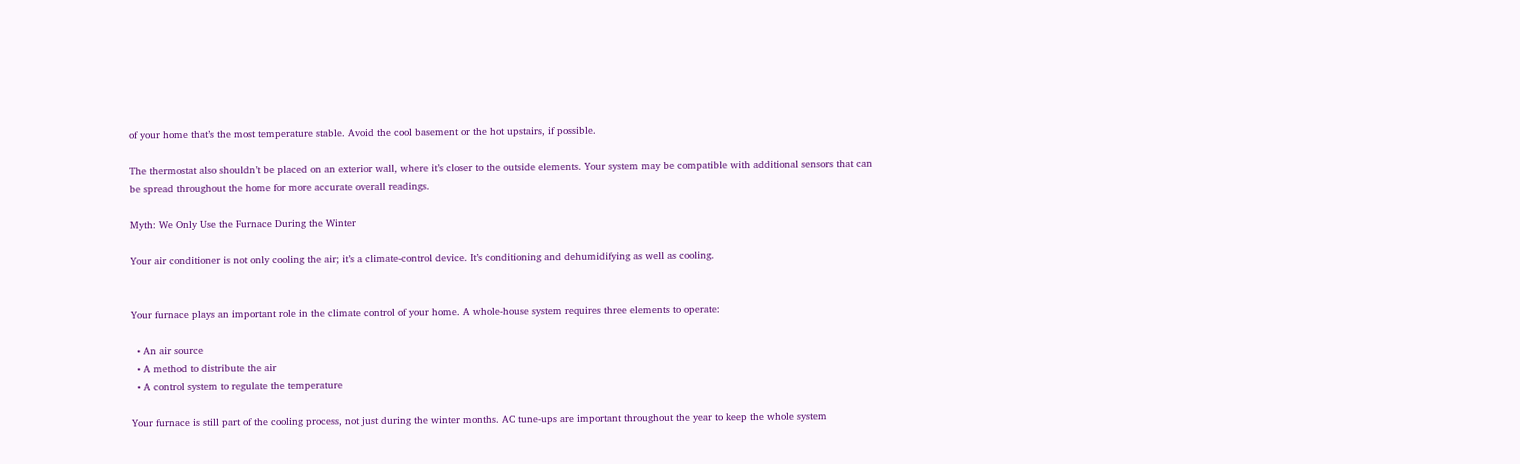of your home that’s the most temperature stable. Avoid the cool basement or the hot upstairs, if possible.

The thermostat also shouldn’t be placed on an exterior wall, where it’s closer to the outside elements. Your system may be compatible with additional sensors that can be spread throughout the home for more accurate overall readings.

Myth: We Only Use the Furnace During the Winter

Your air conditioner is not only cooling the air; it’s a climate-control device. It’s conditioning and dehumidifying as well as cooling.


Your furnace plays an important role in the climate control of your home. A whole-house system requires three elements to operate:

  • An air source
  • A method to distribute the air
  • A control system to regulate the temperature

Your furnace is still part of the cooling process, not just during the winter months. AC tune-ups are important throughout the year to keep the whole system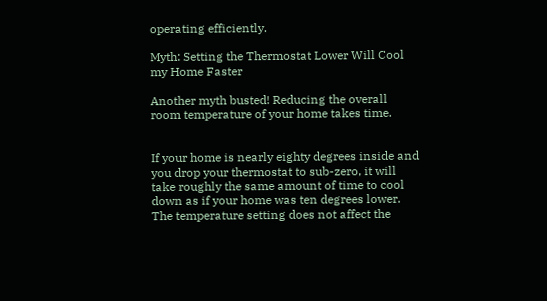operating efficiently.

Myth: Setting the Thermostat Lower Will Cool my Home Faster

Another myth busted! Reducing the overall room temperature of your home takes time.


If your home is nearly eighty degrees inside and you drop your thermostat to sub-zero, it will take roughly the same amount of time to cool down as if your home was ten degrees lower. The temperature setting does not affect the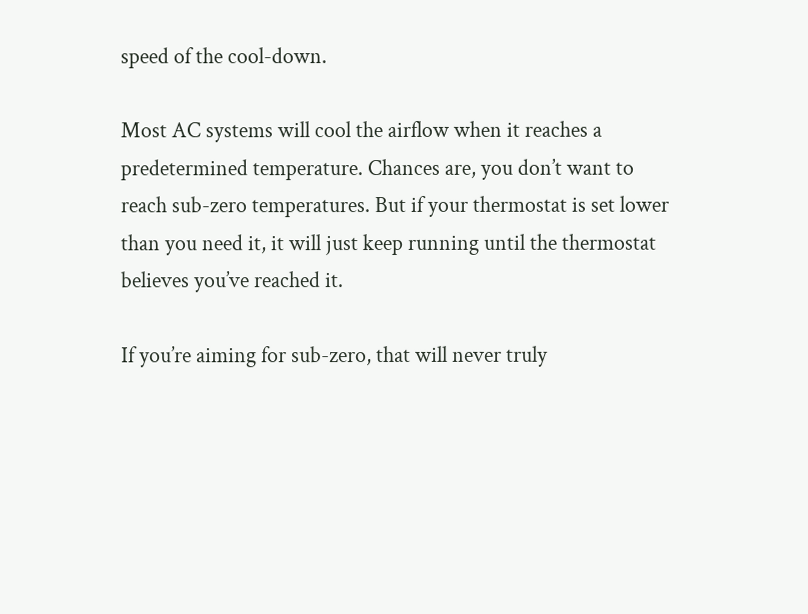speed of the cool-down.

Most AC systems will cool the airflow when it reaches a predetermined temperature. Chances are, you don’t want to reach sub-zero temperatures. But if your thermostat is set lower than you need it, it will just keep running until the thermostat believes you’ve reached it.

If you’re aiming for sub-zero, that will never truly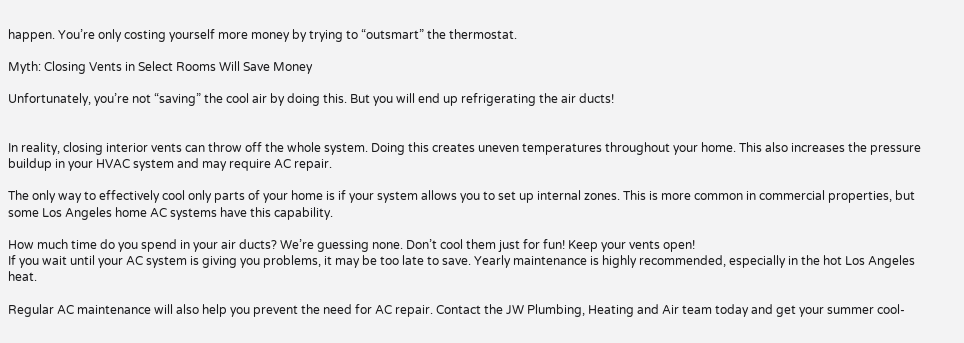happen. You’re only costing yourself more money by trying to “outsmart” the thermostat.

Myth: Closing Vents in Select Rooms Will Save Money

Unfortunately, you’re not “saving” the cool air by doing this. But you will end up refrigerating the air ducts!


In reality, closing interior vents can throw off the whole system. Doing this creates uneven temperatures throughout your home. This also increases the pressure buildup in your HVAC system and may require AC repair.

The only way to effectively cool only parts of your home is if your system allows you to set up internal zones. This is more common in commercial properties, but some Los Angeles home AC systems have this capability.

How much time do you spend in your air ducts? We’re guessing none. Don’t cool them just for fun! Keep your vents open!
If you wait until your AC system is giving you problems, it may be too late to save. Yearly maintenance is highly recommended, especially in the hot Los Angeles heat.

Regular AC maintenance will also help you prevent the need for AC repair. Contact the JW Plumbing, Heating and Air team today and get your summer cool-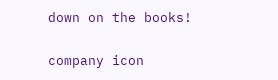down on the books!

company icon